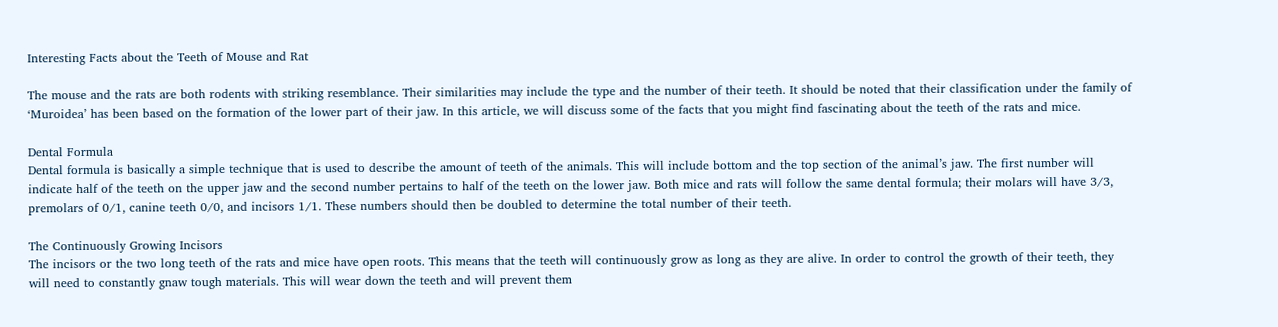Interesting Facts about the Teeth of Mouse and Rat

The mouse and the rats are both rodents with striking resemblance. Their similarities may include the type and the number of their teeth. It should be noted that their classification under the family of ‘Muroidea’ has been based on the formation of the lower part of their jaw. In this article, we will discuss some of the facts that you might find fascinating about the teeth of the rats and mice.

Dental Formula
Dental formula is basically a simple technique that is used to describe the amount of teeth of the animals. This will include bottom and the top section of the animal’s jaw. The first number will indicate half of the teeth on the upper jaw and the second number pertains to half of the teeth on the lower jaw. Both mice and rats will follow the same dental formula; their molars will have 3/3, premolars of 0/1, canine teeth 0/0, and incisors 1/1. These numbers should then be doubled to determine the total number of their teeth.

The Continuously Growing Incisors
The incisors or the two long teeth of the rats and mice have open roots. This means that the teeth will continuously grow as long as they are alive. In order to control the growth of their teeth, they will need to constantly gnaw tough materials. This will wear down the teeth and will prevent them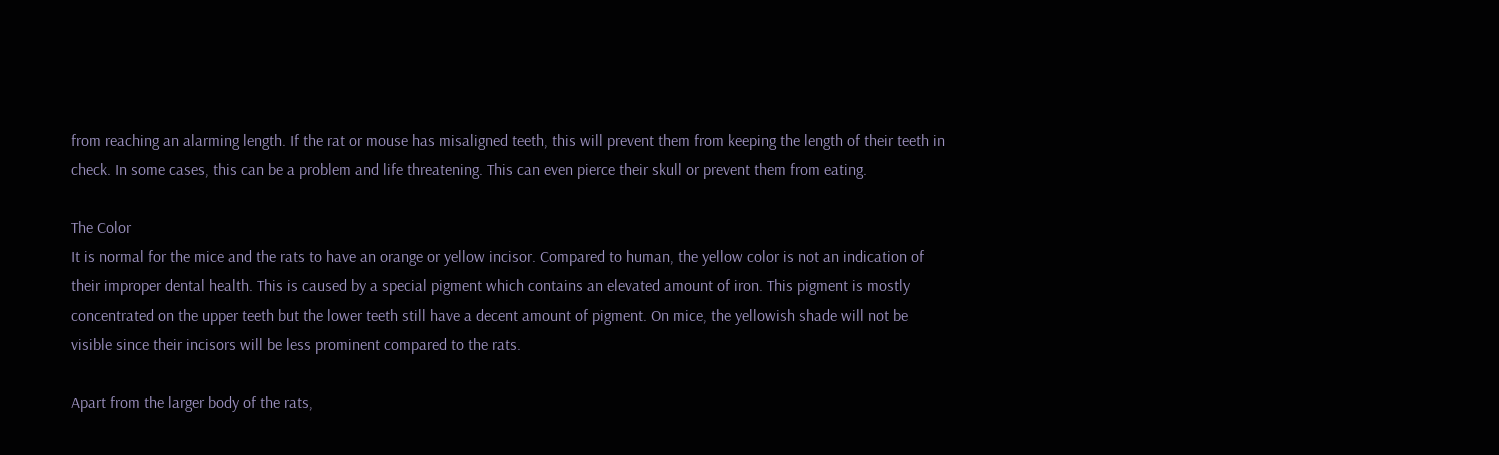from reaching an alarming length. If the rat or mouse has misaligned teeth, this will prevent them from keeping the length of their teeth in check. In some cases, this can be a problem and life threatening. This can even pierce their skull or prevent them from eating.

The Color
It is normal for the mice and the rats to have an orange or yellow incisor. Compared to human, the yellow color is not an indication of their improper dental health. This is caused by a special pigment which contains an elevated amount of iron. This pigment is mostly concentrated on the upper teeth but the lower teeth still have a decent amount of pigment. On mice, the yellowish shade will not be visible since their incisors will be less prominent compared to the rats.

Apart from the larger body of the rats,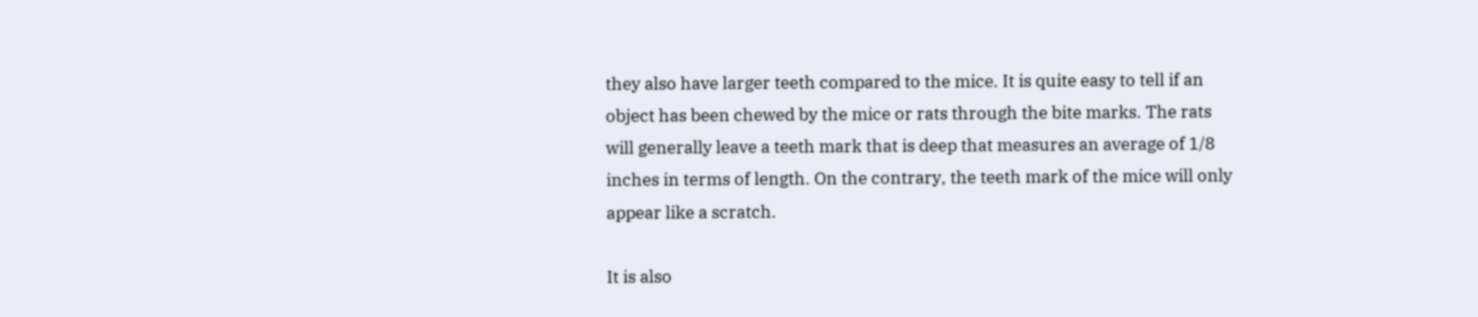they also have larger teeth compared to the mice. It is quite easy to tell if an object has been chewed by the mice or rats through the bite marks. The rats will generally leave a teeth mark that is deep that measures an average of 1/8 inches in terms of length. On the contrary, the teeth mark of the mice will only appear like a scratch.

It is also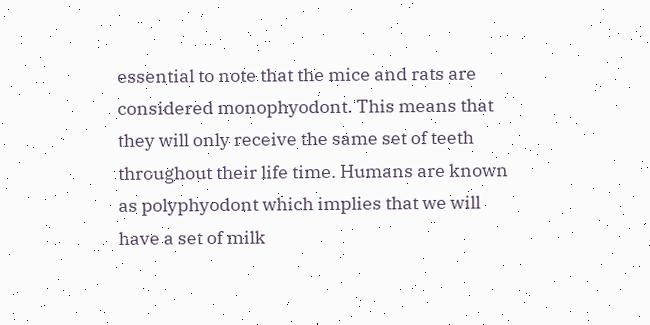essential to note that the mice and rats are considered monophyodont. This means that they will only receive the same set of teeth throughout their life time. Humans are known as polyphyodont which implies that we will have a set of milk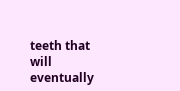teeth that will eventually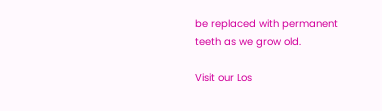be replaced with permanent teeth as we grow old.

Visit our Los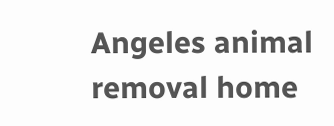Angeles animal removal home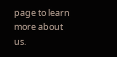page to learn more about us.